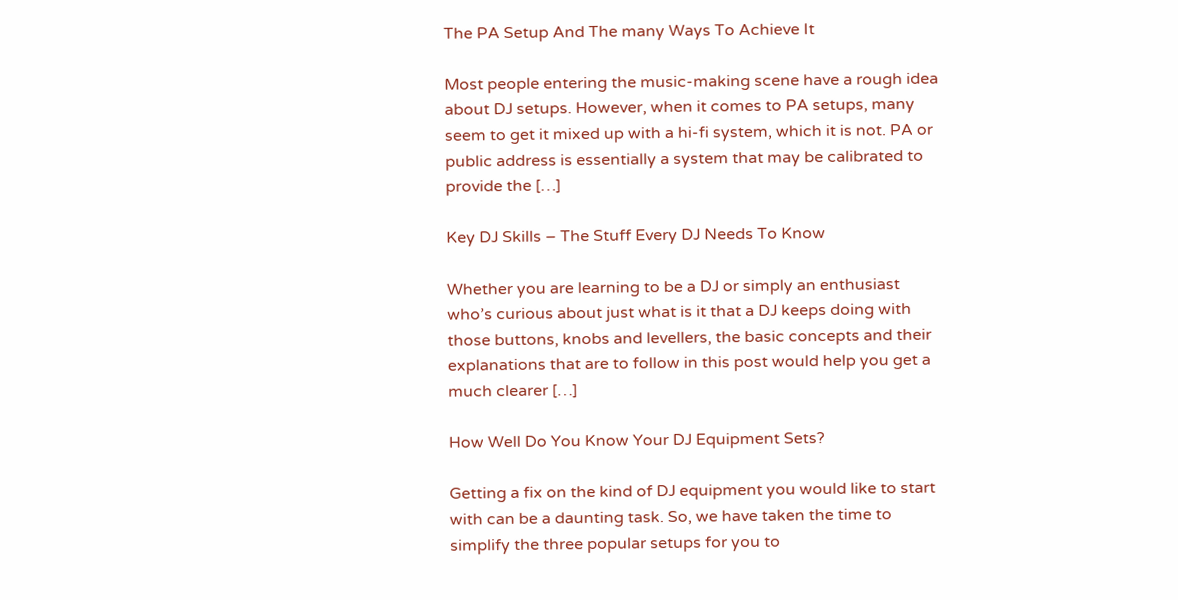The PA Setup And The many Ways To Achieve It

Most people entering the music-making scene have a rough idea about DJ setups. However, when it comes to PA setups, many seem to get it mixed up with a hi-fi system, which it is not. PA or public address is essentially a system that may be calibrated to provide the […]

Key DJ Skills – The Stuff Every DJ Needs To Know

Whether you are learning to be a DJ or simply an enthusiast who’s curious about just what is it that a DJ keeps doing with those buttons, knobs and levellers, the basic concepts and their explanations that are to follow in this post would help you get a much clearer […]

How Well Do You Know Your DJ Equipment Sets?

Getting a fix on the kind of DJ equipment you would like to start with can be a daunting task. So, we have taken the time to simplify the three popular setups for you to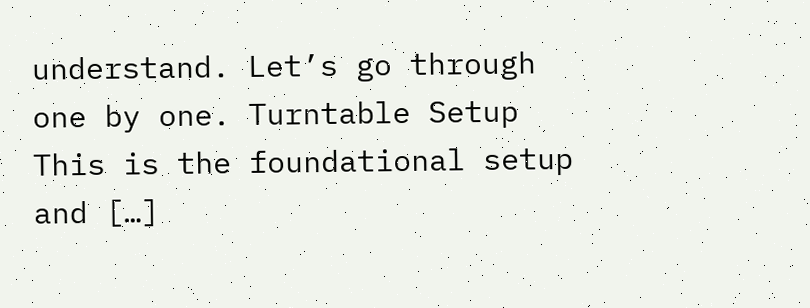understand. Let’s go through one by one. Turntable Setup This is the foundational setup and […]